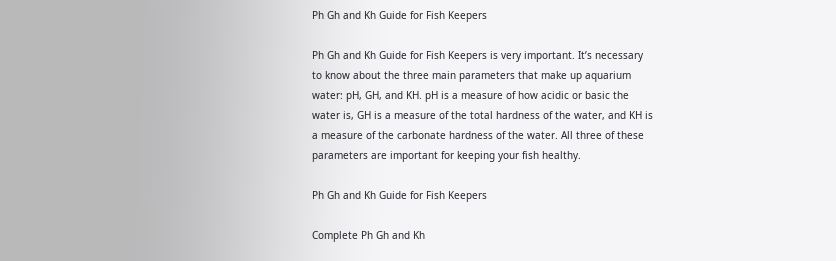Ph Gh and Kh Guide for Fish Keepers

Ph Gh and Kh Guide for Fish Keepers is very important. It’s necessary to know about the three main parameters that make up aquarium water: pH, GH, and KH. pH is a measure of how acidic or basic the water is, GH is a measure of the total hardness of the water, and KH is a measure of the carbonate hardness of the water. All three of these parameters are important for keeping your fish healthy.

Ph Gh and Kh Guide for Fish Keepers

Complete Ph Gh and Kh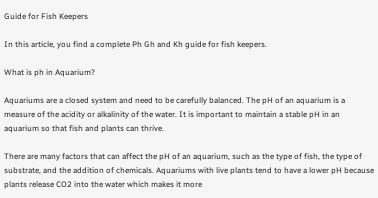Guide for Fish Keepers

In this article, you find a complete Ph Gh and Kh guide for fish keepers.

What is ph in Aquarium?

Aquariums are a closed system and need to be carefully balanced. The pH of an aquarium is a measure of the acidity or alkalinity of the water. It is important to maintain a stable pH in an aquarium so that fish and plants can thrive.

There are many factors that can affect the pH of an aquarium, such as the type of fish, the type of substrate, and the addition of chemicals. Aquariums with live plants tend to have a lower pH because plants release CO2 into the water which makes it more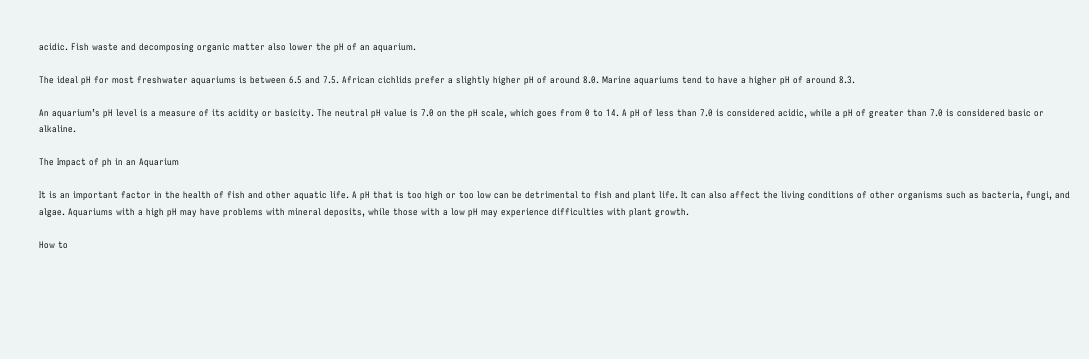acidic. Fish waste and decomposing organic matter also lower the pH of an aquarium.

The ideal pH for most freshwater aquariums is between 6.5 and 7.5. African cichlids prefer a slightly higher pH of around 8.0. Marine aquariums tend to have a higher pH of around 8.3.

An aquarium’s pH level is a measure of its acidity or basicity. The neutral pH value is 7.0 on the pH scale, which goes from 0 to 14. A pH of less than 7.0 is considered acidic, while a pH of greater than 7.0 is considered basic or alkaline.

The Impact of ph in an Aquarium

It is an important factor in the health of fish and other aquatic life. A pH that is too high or too low can be detrimental to fish and plant life. It can also affect the living conditions of other organisms such as bacteria, fungi, and algae. Aquariums with a high pH may have problems with mineral deposits, while those with a low pH may experience difficulties with plant growth.

How to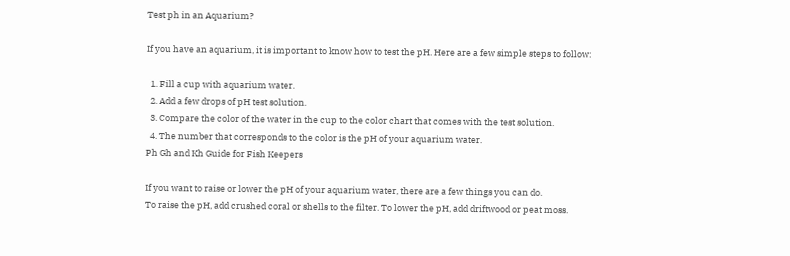Test ph in an Aquarium?

If you have an aquarium, it is important to know how to test the pH. Here are a few simple steps to follow:

  1. Fill a cup with aquarium water.
  2. Add a few drops of pH test solution.
  3. Compare the color of the water in the cup to the color chart that comes with the test solution.
  4. The number that corresponds to the color is the pH of your aquarium water.
Ph Gh and Kh Guide for Fish Keepers

If you want to raise or lower the pH of your aquarium water, there are a few things you can do.
To raise the pH, add crushed coral or shells to the filter. To lower the pH, add driftwood or peat moss.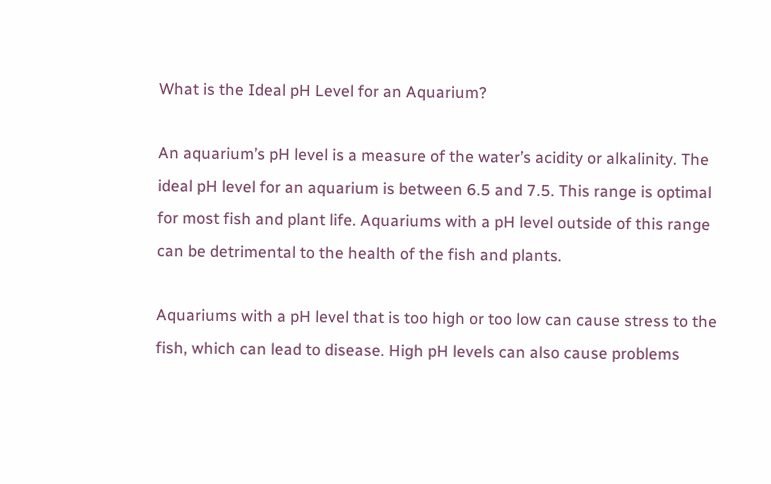What is the Ideal pH Level for an Aquarium?

An aquarium’s pH level is a measure of the water’s acidity or alkalinity. The ideal pH level for an aquarium is between 6.5 and 7.5. This range is optimal for most fish and plant life. Aquariums with a pH level outside of this range can be detrimental to the health of the fish and plants.

Aquariums with a pH level that is too high or too low can cause stress to the fish, which can lead to disease. High pH levels can also cause problems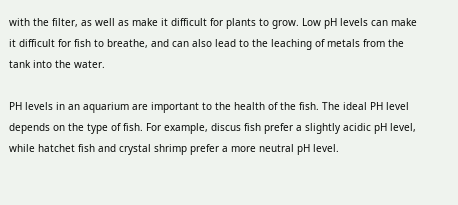with the filter, as well as make it difficult for plants to grow. Low pH levels can make it difficult for fish to breathe, and can also lead to the leaching of metals from the tank into the water.

PH levels in an aquarium are important to the health of the fish. The ideal PH level depends on the type of fish. For example, discus fish prefer a slightly acidic pH level, while hatchet fish and crystal shrimp prefer a more neutral pH level.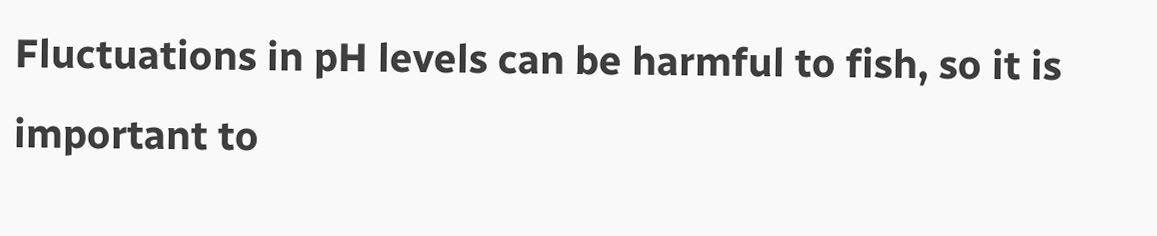Fluctuations in pH levels can be harmful to fish, so it is important to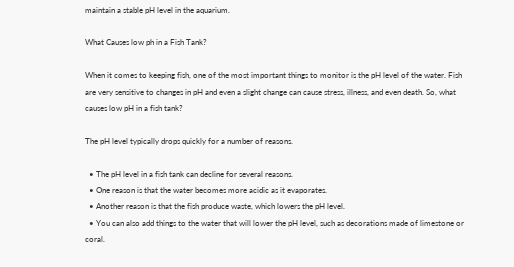maintain a stable pH level in the aquarium.

What Causes low ph in a Fish Tank?

When it comes to keeping fish, one of the most important things to monitor is the pH level of the water. Fish are very sensitive to changes in pH and even a slight change can cause stress, illness, and even death. So, what causes low pH in a fish tank?

The pH level typically drops quickly for a number of reasons.

  • The pH level in a fish tank can decline for several reasons.
  • One reason is that the water becomes more acidic as it evaporates.
  • Another reason is that the fish produce waste, which lowers the pH level.
  • You can also add things to the water that will lower the pH level, such as decorations made of limestone or coral.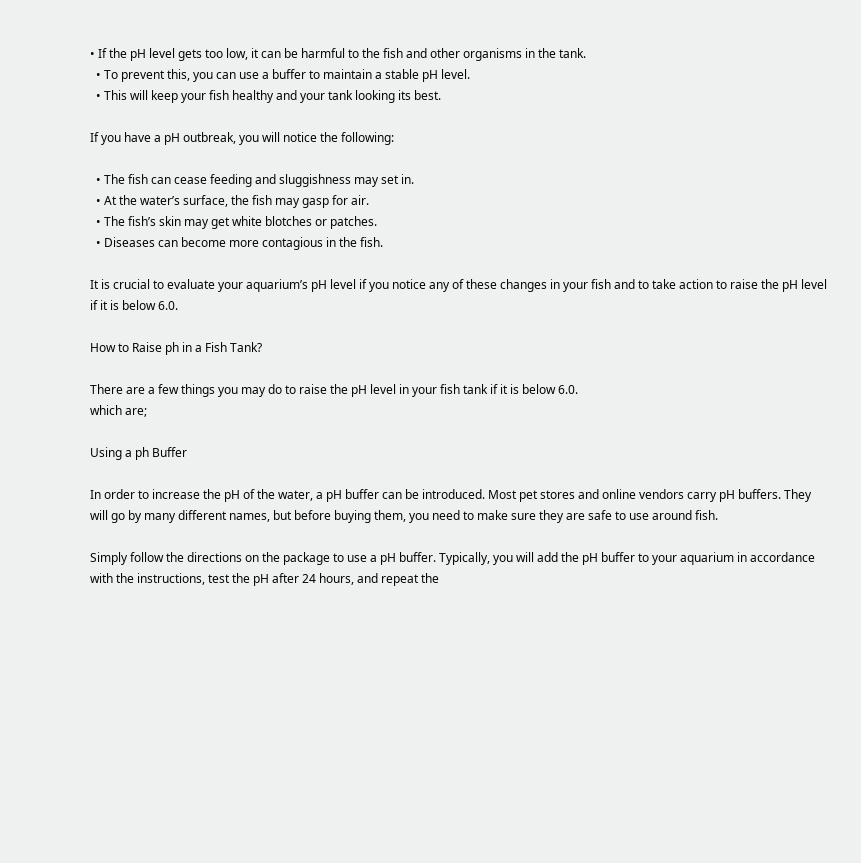• If the pH level gets too low, it can be harmful to the fish and other organisms in the tank.
  • To prevent this, you can use a buffer to maintain a stable pH level.
  • This will keep your fish healthy and your tank looking its best.

If you have a pH outbreak, you will notice the following:

  • The fish can cease feeding and sluggishness may set in.
  • At the water’s surface, the fish may gasp for air.
  • The fish’s skin may get white blotches or patches.
  • Diseases can become more contagious in the fish.

It is crucial to evaluate your aquarium’s pH level if you notice any of these changes in your fish and to take action to raise the pH level if it is below 6.0.

How to Raise ph in a Fish Tank?

There are a few things you may do to raise the pH level in your fish tank if it is below 6.0.
which are;

Using a ph Buffer

In order to increase the pH of the water, a pH buffer can be introduced. Most pet stores and online vendors carry pH buffers. They will go by many different names, but before buying them, you need to make sure they are safe to use around fish.

Simply follow the directions on the package to use a pH buffer. Typically, you will add the pH buffer to your aquarium in accordance with the instructions, test the pH after 24 hours, and repeat the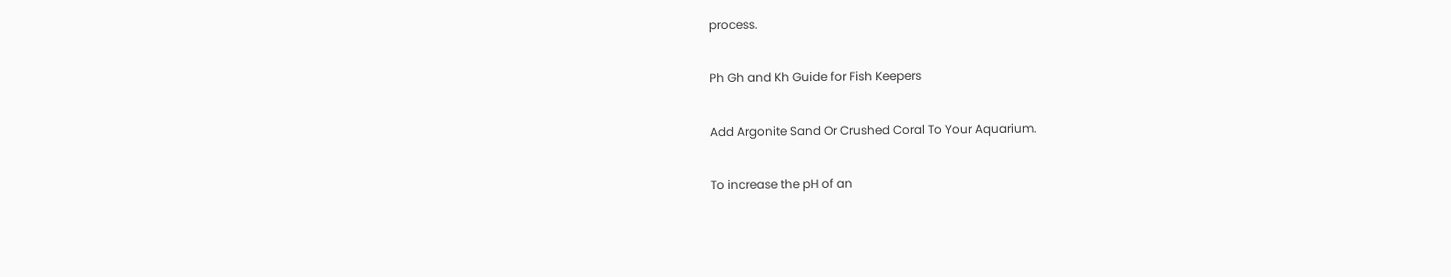process.

Ph Gh and Kh Guide for Fish Keepers

Add Argonite Sand Or Crushed Coral To Your Aquarium.

To increase the pH of an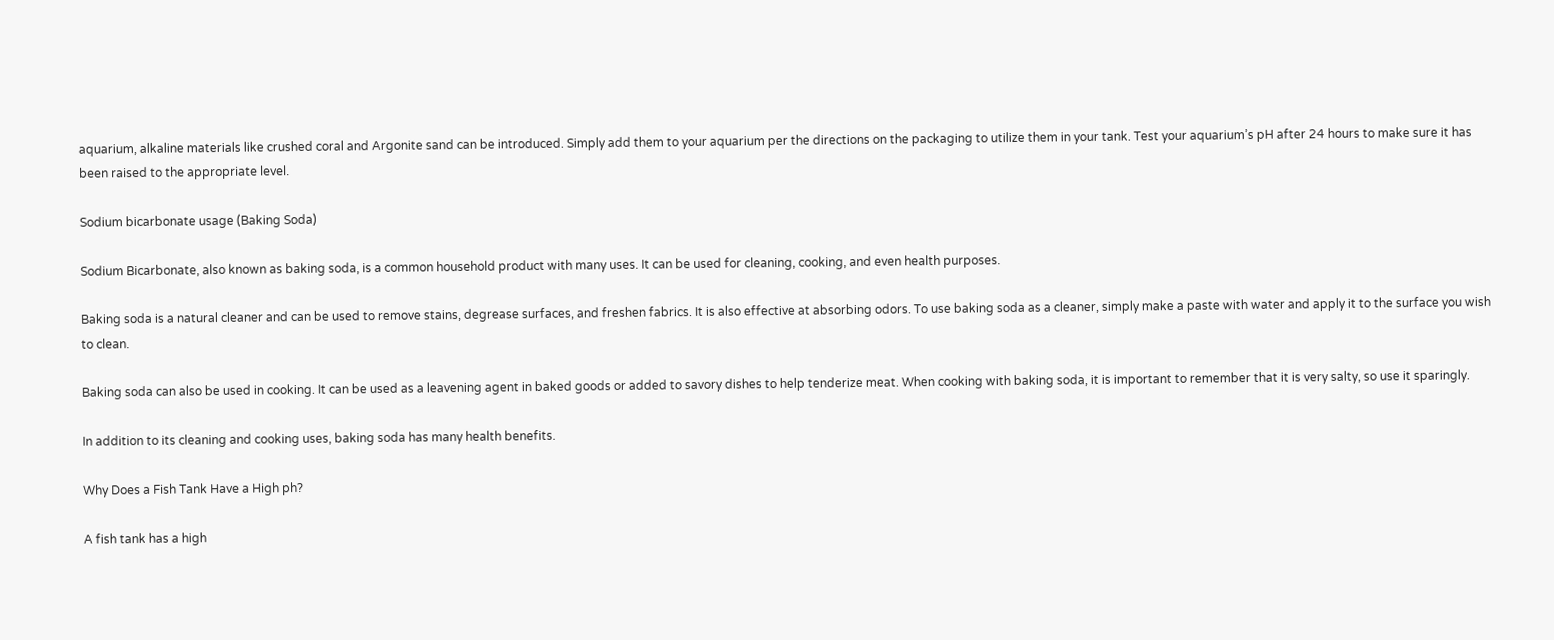aquarium, alkaline materials like crushed coral and Argonite sand can be introduced. Simply add them to your aquarium per the directions on the packaging to utilize them in your tank. Test your aquarium’s pH after 24 hours to make sure it has been raised to the appropriate level.

Sodium bicarbonate usage (Baking Soda)

Sodium Bicarbonate, also known as baking soda, is a common household product with many uses. It can be used for cleaning, cooking, and even health purposes.

Baking soda is a natural cleaner and can be used to remove stains, degrease surfaces, and freshen fabrics. It is also effective at absorbing odors. To use baking soda as a cleaner, simply make a paste with water and apply it to the surface you wish to clean.

Baking soda can also be used in cooking. It can be used as a leavening agent in baked goods or added to savory dishes to help tenderize meat. When cooking with baking soda, it is important to remember that it is very salty, so use it sparingly.

In addition to its cleaning and cooking uses, baking soda has many health benefits.

Why Does a Fish Tank Have a High ph?

A fish tank has a high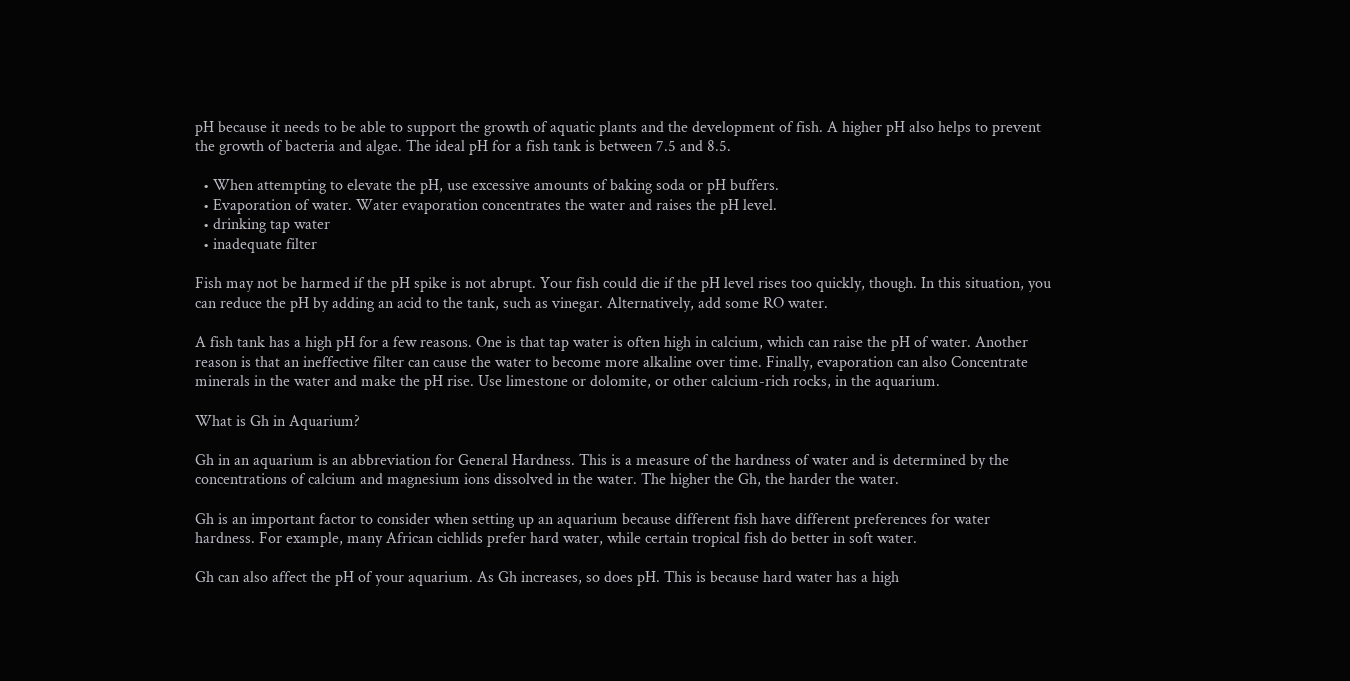pH because it needs to be able to support the growth of aquatic plants and the development of fish. A higher pH also helps to prevent the growth of bacteria and algae. The ideal pH for a fish tank is between 7.5 and 8.5.

  • When attempting to elevate the pH, use excessive amounts of baking soda or pH buffers.
  • Evaporation of water. Water evaporation concentrates the water and raises the pH level.
  • drinking tap water
  • inadequate filter

Fish may not be harmed if the pH spike is not abrupt. Your fish could die if the pH level rises too quickly, though. In this situation, you can reduce the pH by adding an acid to the tank, such as vinegar. Alternatively, add some RO water.

A fish tank has a high pH for a few reasons. One is that tap water is often high in calcium, which can raise the pH of water. Another reason is that an ineffective filter can cause the water to become more alkaline over time. Finally, evaporation can also Concentrate minerals in the water and make the pH rise. Use limestone or dolomite, or other calcium-rich rocks, in the aquarium.

What is Gh in Aquarium?

Gh in an aquarium is an abbreviation for General Hardness. This is a measure of the hardness of water and is determined by the concentrations of calcium and magnesium ions dissolved in the water. The higher the Gh, the harder the water.

Gh is an important factor to consider when setting up an aquarium because different fish have different preferences for water hardness. For example, many African cichlids prefer hard water, while certain tropical fish do better in soft water.

Gh can also affect the pH of your aquarium. As Gh increases, so does pH. This is because hard water has a high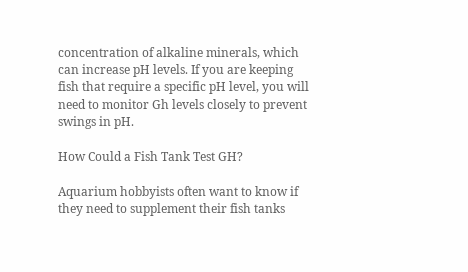concentration of alkaline minerals, which can increase pH levels. If you are keeping fish that require a specific pH level, you will need to monitor Gh levels closely to prevent swings in pH.

How Could a Fish Tank Test GH?

Aquarium hobbyists often want to know if they need to supplement their fish tanks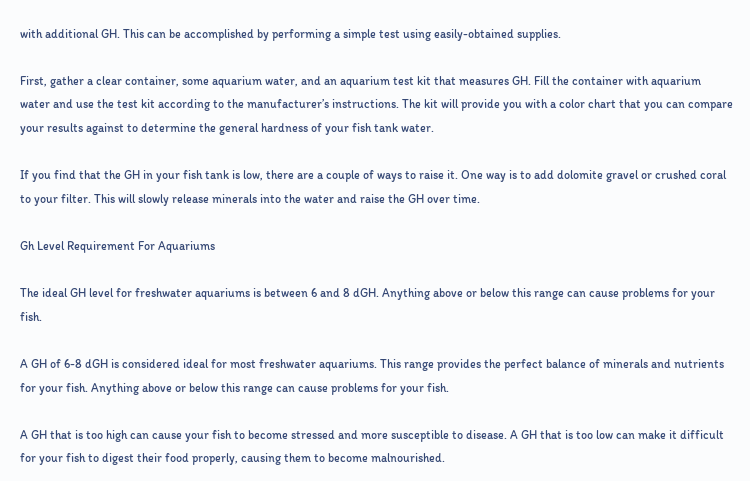with additional GH. This can be accomplished by performing a simple test using easily-obtained supplies.

First, gather a clear container, some aquarium water, and an aquarium test kit that measures GH. Fill the container with aquarium water and use the test kit according to the manufacturer’s instructions. The kit will provide you with a color chart that you can compare your results against to determine the general hardness of your fish tank water.

If you find that the GH in your fish tank is low, there are a couple of ways to raise it. One way is to add dolomite gravel or crushed coral to your filter. This will slowly release minerals into the water and raise the GH over time.

Gh Level Requirement For Aquariums

The ideal GH level for freshwater aquariums is between 6 and 8 dGH. Anything above or below this range can cause problems for your fish.

A GH of 6-8 dGH is considered ideal for most freshwater aquariums. This range provides the perfect balance of minerals and nutrients for your fish. Anything above or below this range can cause problems for your fish.

A GH that is too high can cause your fish to become stressed and more susceptible to disease. A GH that is too low can make it difficult for your fish to digest their food properly, causing them to become malnourished.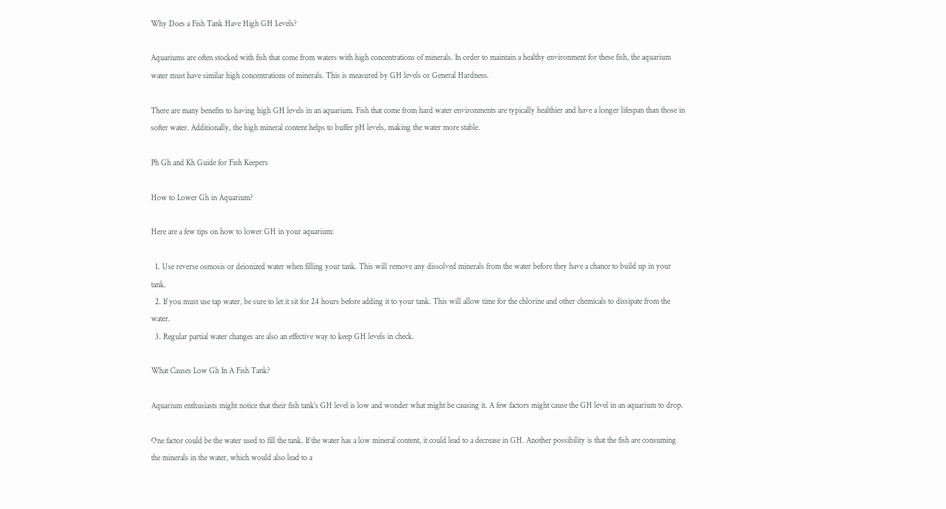Why Does a Fish Tank Have High GH Levels?

Aquariums are often stocked with fish that come from waters with high concentrations of minerals. In order to maintain a healthy environment for these fish, the aquarium water must have similar high concentrations of minerals. This is measured by GH levels or General Hardness.

There are many benefits to having high GH levels in an aquarium. Fish that come from hard water environments are typically healthier and have a longer lifespan than those in softer water. Additionally, the high mineral content helps to buffer pH levels, making the water more stable.

Ph Gh and Kh Guide for Fish Keepers

How to Lower Gh in Aquarium?

Here are a few tips on how to lower GH in your aquarium:

  1. Use reverse osmosis or deionized water when filling your tank. This will remove any dissolved minerals from the water before they have a chance to build up in your tank.
  2. If you must use tap water, be sure to let it sit for 24 hours before adding it to your tank. This will allow time for the chlorine and other chemicals to dissipate from the water.
  3. Regular partial water changes are also an effective way to keep GH levels in check.

What Causes Low Gh In A Fish Tank?

Aquarium enthusiasts might notice that their fish tank’s GH level is low and wonder what might be causing it. A few factors might cause the GH level in an aquarium to drop.

One factor could be the water used to fill the tank. If the water has a low mineral content, it could lead to a decrease in GH. Another possibility is that the fish are consuming the minerals in the water, which would also lead to a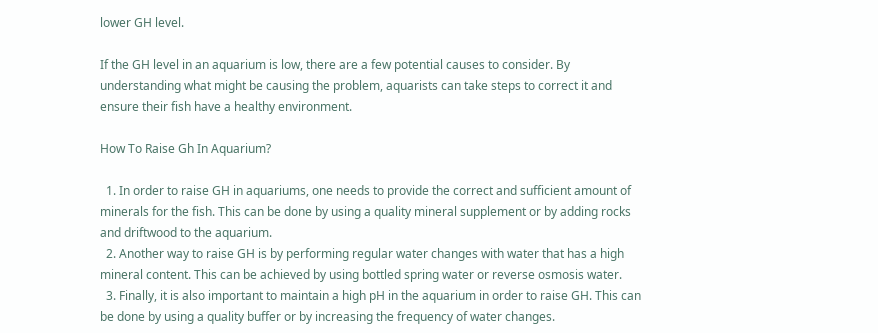lower GH level.

If the GH level in an aquarium is low, there are a few potential causes to consider. By understanding what might be causing the problem, aquarists can take steps to correct it and ensure their fish have a healthy environment.

How To Raise Gh In Aquarium?

  1. In order to raise GH in aquariums, one needs to provide the correct and sufficient amount of minerals for the fish. This can be done by using a quality mineral supplement or by adding rocks and driftwood to the aquarium.
  2. Another way to raise GH is by performing regular water changes with water that has a high mineral content. This can be achieved by using bottled spring water or reverse osmosis water.
  3. Finally, it is also important to maintain a high pH in the aquarium in order to raise GH. This can be done by using a quality buffer or by increasing the frequency of water changes.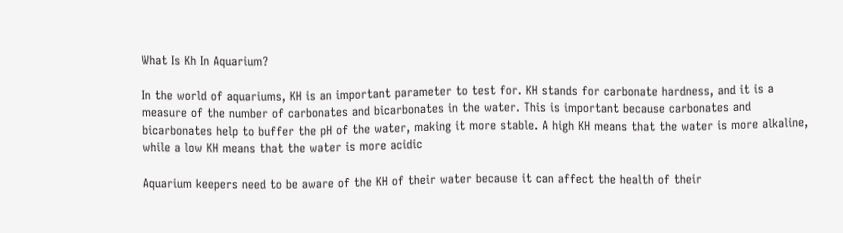What Is Kh In Aquarium?

In the world of aquariums, KH is an important parameter to test for. KH stands for carbonate hardness, and it is a measure of the number of carbonates and bicarbonates in the water. This is important because carbonates and bicarbonates help to buffer the pH of the water, making it more stable. A high KH means that the water is more alkaline, while a low KH means that the water is more acidic

Aquarium keepers need to be aware of the KH of their water because it can affect the health of their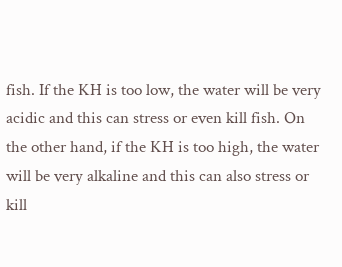fish. If the KH is too low, the water will be very acidic and this can stress or even kill fish. On the other hand, if the KH is too high, the water will be very alkaline and this can also stress or kill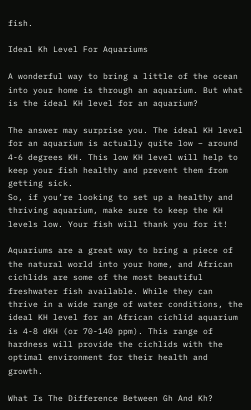fish.

Ideal Kh Level For Aquariums

A wonderful way to bring a little of the ocean into your home is through an aquarium. But what is the ideal KH level for an aquarium?

The answer may surprise you. The ideal KH level for an aquarium is actually quite low – around 4-6 degrees KH. This low KH level will help to keep your fish healthy and prevent them from getting sick.
So, if you’re looking to set up a healthy and thriving aquarium, make sure to keep the KH levels low. Your fish will thank you for it!

Aquariums are a great way to bring a piece of the natural world into your home, and African cichlids are some of the most beautiful freshwater fish available. While they can thrive in a wide range of water conditions, the ideal KH level for an African cichlid aquarium is 4-8 dKH (or 70-140 ppm). This range of hardness will provide the cichlids with the optimal environment for their health and growth.

What Is The Difference Between Gh And Kh?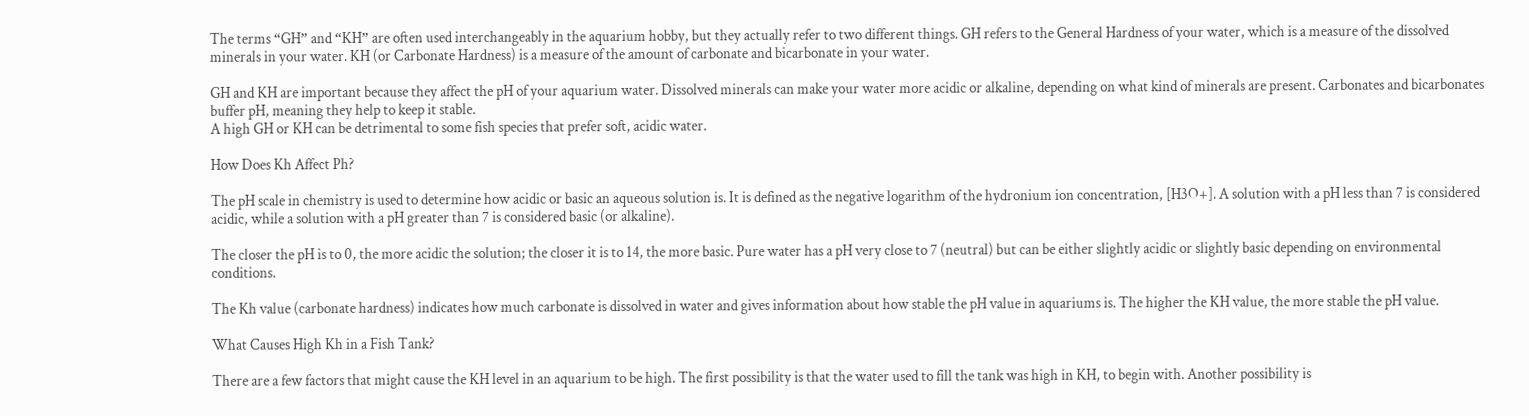The terms “GH” and “KH” are often used interchangeably in the aquarium hobby, but they actually refer to two different things. GH refers to the General Hardness of your water, which is a measure of the dissolved minerals in your water. KH (or Carbonate Hardness) is a measure of the amount of carbonate and bicarbonate in your water.

GH and KH are important because they affect the pH of your aquarium water. Dissolved minerals can make your water more acidic or alkaline, depending on what kind of minerals are present. Carbonates and bicarbonates buffer pH, meaning they help to keep it stable.
A high GH or KH can be detrimental to some fish species that prefer soft, acidic water.

How Does Kh Affect Ph?

The pH scale in chemistry is used to determine how acidic or basic an aqueous solution is. It is defined as the negative logarithm of the hydronium ion concentration, [H3O+]. A solution with a pH less than 7 is considered acidic, while a solution with a pH greater than 7 is considered basic (or alkaline).

The closer the pH is to 0, the more acidic the solution; the closer it is to 14, the more basic. Pure water has a pH very close to 7 (neutral) but can be either slightly acidic or slightly basic depending on environmental conditions.

The Kh value (carbonate hardness) indicates how much carbonate is dissolved in water and gives information about how stable the pH value in aquariums is. The higher the KH value, the more stable the pH value.

What Causes High Kh in a Fish Tank?

There are a few factors that might cause the KH level in an aquarium to be high. The first possibility is that the water used to fill the tank was high in KH, to begin with. Another possibility is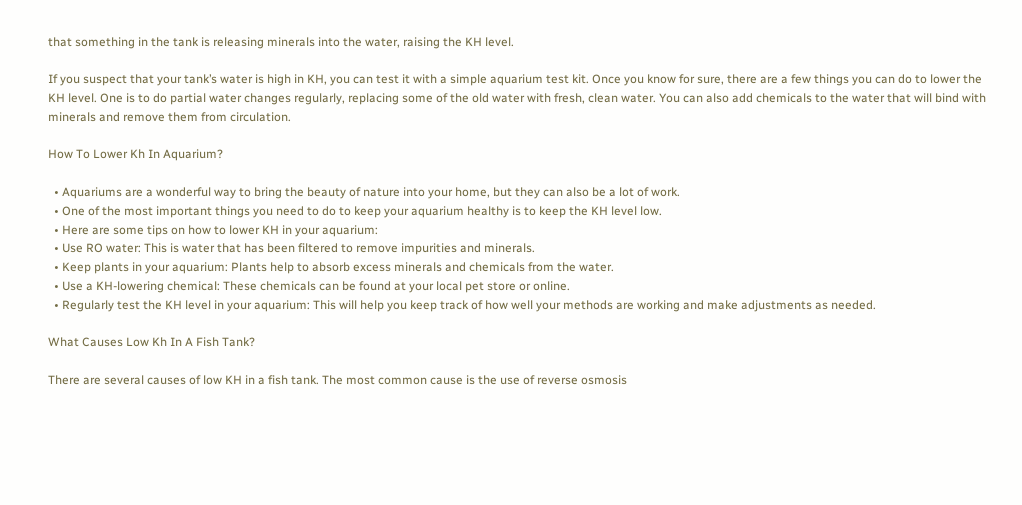that something in the tank is releasing minerals into the water, raising the KH level.

If you suspect that your tank’s water is high in KH, you can test it with a simple aquarium test kit. Once you know for sure, there are a few things you can do to lower the KH level. One is to do partial water changes regularly, replacing some of the old water with fresh, clean water. You can also add chemicals to the water that will bind with minerals and remove them from circulation.

How To Lower Kh In Aquarium?

  • Aquariums are a wonderful way to bring the beauty of nature into your home, but they can also be a lot of work.
  • One of the most important things you need to do to keep your aquarium healthy is to keep the KH level low.
  • Here are some tips on how to lower KH in your aquarium:
  • Use RO water: This is water that has been filtered to remove impurities and minerals.
  • Keep plants in your aquarium: Plants help to absorb excess minerals and chemicals from the water.
  • Use a KH-lowering chemical: These chemicals can be found at your local pet store or online.
  • Regularly test the KH level in your aquarium: This will help you keep track of how well your methods are working and make adjustments as needed.

What Causes Low Kh In A Fish Tank?

There are several causes of low KH in a fish tank. The most common cause is the use of reverse osmosis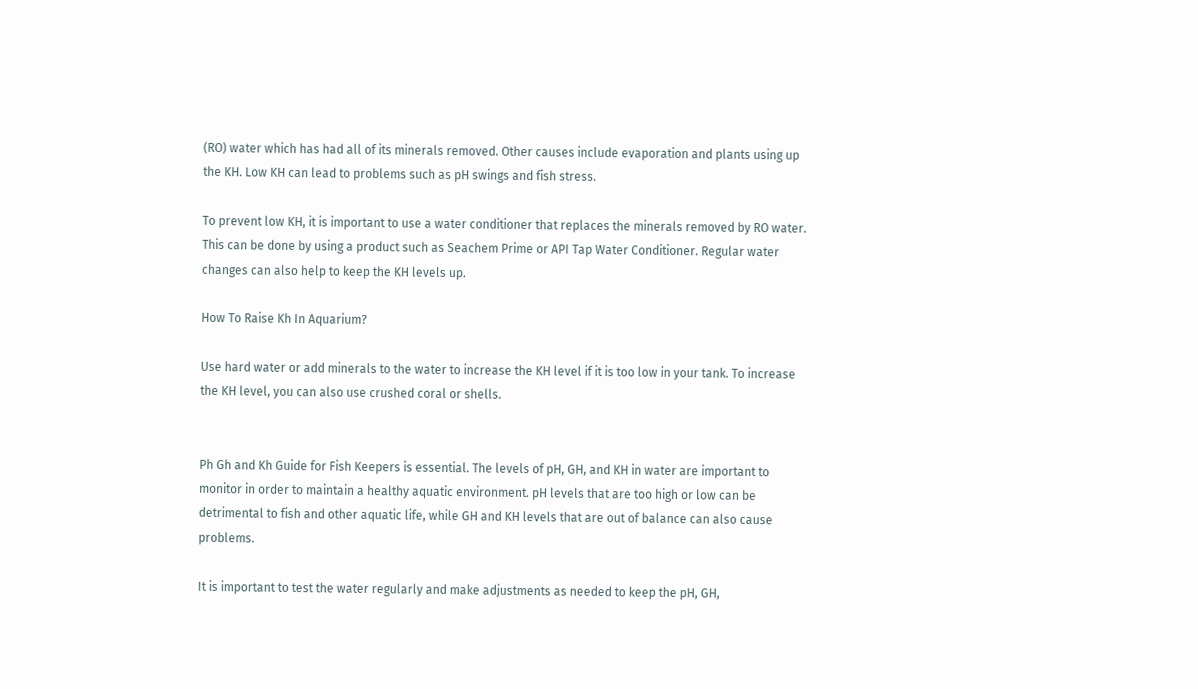(RO) water which has had all of its minerals removed. Other causes include evaporation and plants using up the KH. Low KH can lead to problems such as pH swings and fish stress.

To prevent low KH, it is important to use a water conditioner that replaces the minerals removed by RO water. This can be done by using a product such as Seachem Prime or API Tap Water Conditioner. Regular water changes can also help to keep the KH levels up.

How To Raise Kh In Aquarium?

Use hard water or add minerals to the water to increase the KH level if it is too low in your tank. To increase the KH level, you can also use crushed coral or shells.


Ph Gh and Kh Guide for Fish Keepers is essential. The levels of pH, GH, and KH in water are important to monitor in order to maintain a healthy aquatic environment. pH levels that are too high or low can be detrimental to fish and other aquatic life, while GH and KH levels that are out of balance can also cause problems.

It is important to test the water regularly and make adjustments as needed to keep the pH, GH,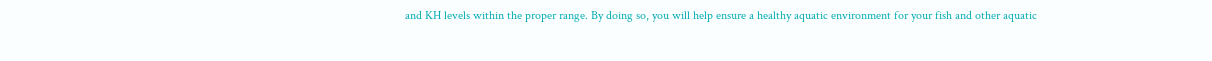and KH levels within the proper range. By doing so, you will help ensure a healthy aquatic environment for your fish and other aquatic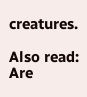creatures.

Also read: Are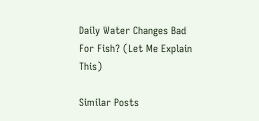Daily Water Changes Bad For Fish? (Let Me Explain This)

Similar Posts